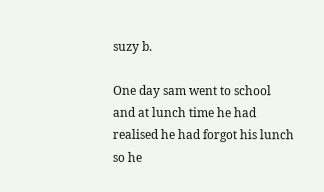suzy b.

One day sam went to school and at lunch time he had realised he had forgot his lunch so he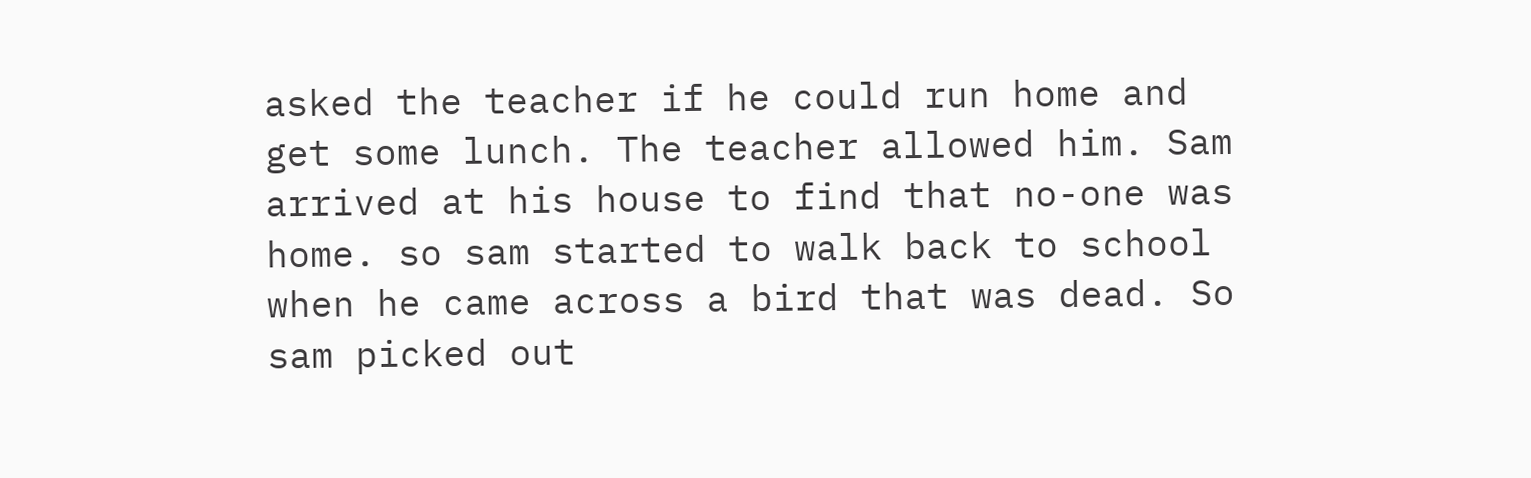asked the teacher if he could run home and get some lunch. The teacher allowed him. Sam arrived at his house to find that no-one was home. so sam started to walk back to school when he came across a bird that was dead. So sam picked out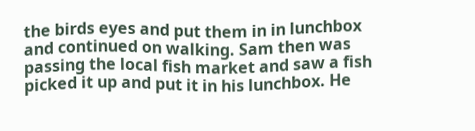the birds eyes and put them in in lunchbox and continued on walking. Sam then was passing the local fish market and saw a fish picked it up and put it in his lunchbox. He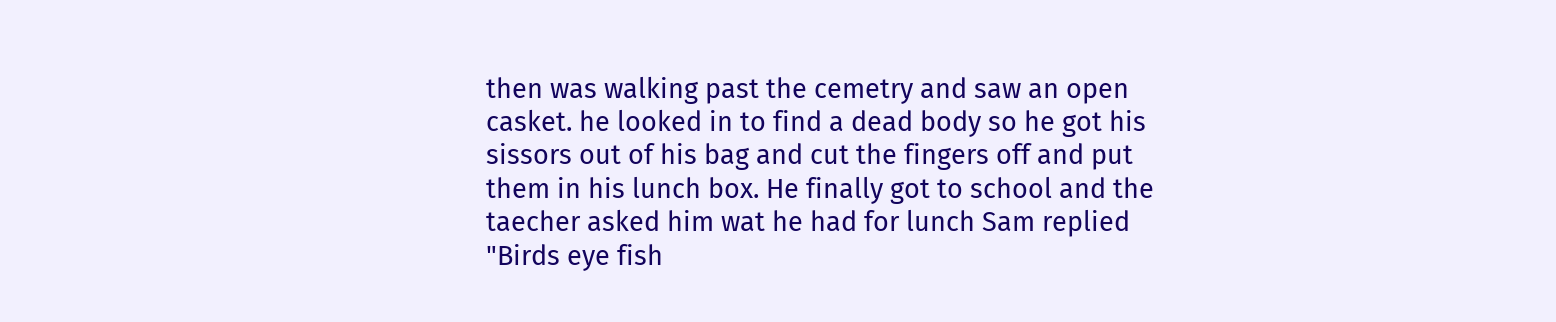then was walking past the cemetry and saw an open casket. he looked in to find a dead body so he got his sissors out of his bag and cut the fingers off and put them in his lunch box. He finally got to school and the taecher asked him wat he had for lunch Sam replied "Birds eye fish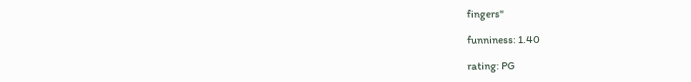fingers"

funniness: 1.40

rating: PG